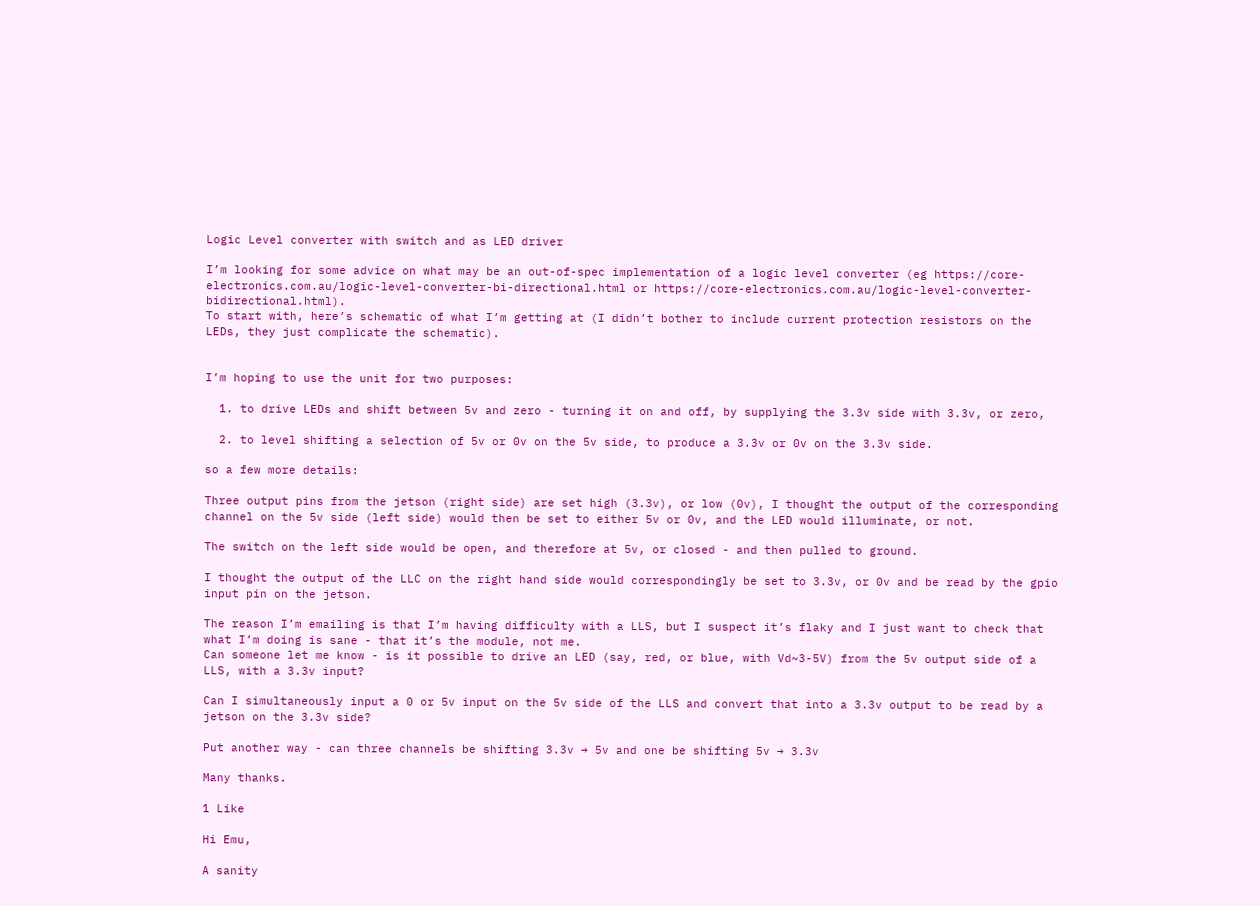Logic Level converter with switch and as LED driver

I’m looking for some advice on what may be an out-of-spec implementation of a logic level converter (eg https://core-electronics.com.au/logic-level-converter-bi-directional.html or https://core-electronics.com.au/logic-level-converter-bidirectional.html).
To start with, here’s schematic of what I’m getting at (I didn’t bother to include current protection resistors on the LEDs, they just complicate the schematic).


I’m hoping to use the unit for two purposes:

  1. to drive LEDs and shift between 5v and zero - turning it on and off, by supplying the 3.3v side with 3.3v, or zero,

  2. to level shifting a selection of 5v or 0v on the 5v side, to produce a 3.3v or 0v on the 3.3v side.

so a few more details:

Three output pins from the jetson (right side) are set high (3.3v), or low (0v), I thought the output of the corresponding channel on the 5v side (left side) would then be set to either 5v or 0v, and the LED would illuminate, or not.

The switch on the left side would be open, and therefore at 5v, or closed - and then pulled to ground.

I thought the output of the LLC on the right hand side would correspondingly be set to 3.3v, or 0v and be read by the gpio input pin on the jetson.

The reason I’m emailing is that I’m having difficulty with a LLS, but I suspect it’s flaky and I just want to check that what I’m doing is sane - that it’s the module, not me.
Can someone let me know - is it possible to drive an LED (say, red, or blue, with Vd~3-5V) from the 5v output side of a LLS, with a 3.3v input?

Can I simultaneously input a 0 or 5v input on the 5v side of the LLS and convert that into a 3.3v output to be read by a jetson on the 3.3v side?

Put another way - can three channels be shifting 3.3v → 5v and one be shifting 5v → 3.3v

Many thanks.

1 Like

Hi Emu,

A sanity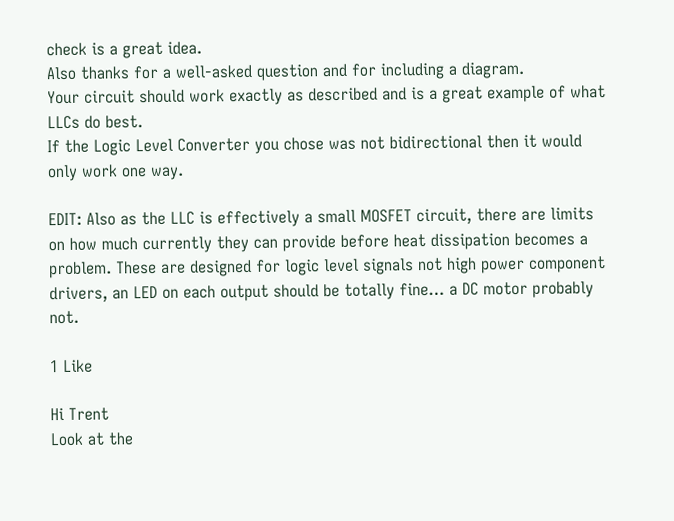check is a great idea.
Also thanks for a well-asked question and for including a diagram.
Your circuit should work exactly as described and is a great example of what LLCs do best.
If the Logic Level Converter you chose was not bidirectional then it would only work one way.

EDIT: Also as the LLC is effectively a small MOSFET circuit, there are limits on how much currently they can provide before heat dissipation becomes a problem. These are designed for logic level signals not high power component drivers, an LED on each output should be totally fine… a DC motor probably not.

1 Like

Hi Trent
Look at the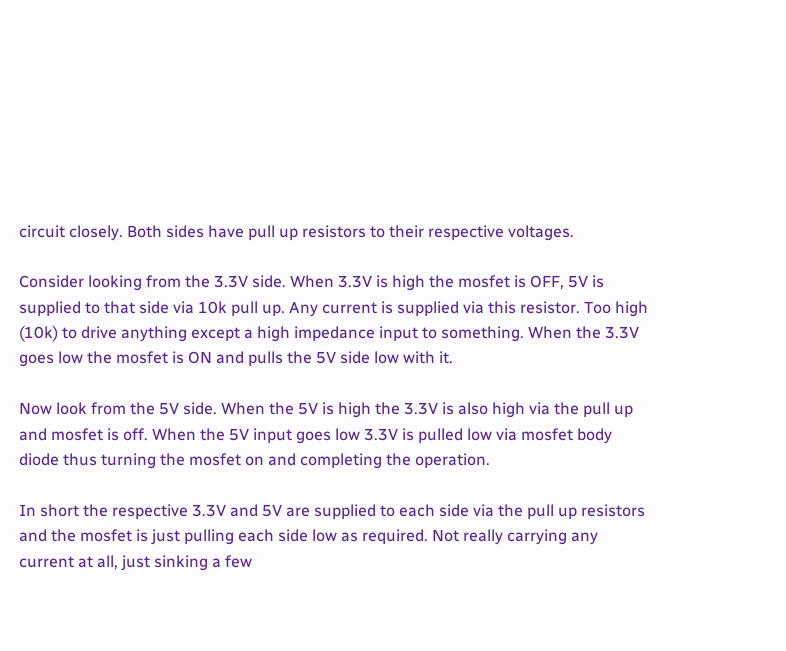circuit closely. Both sides have pull up resistors to their respective voltages.

Consider looking from the 3.3V side. When 3.3V is high the mosfet is OFF, 5V is supplied to that side via 10k pull up. Any current is supplied via this resistor. Too high (10k) to drive anything except a high impedance input to something. When the 3.3V goes low the mosfet is ON and pulls the 5V side low with it.

Now look from the 5V side. When the 5V is high the 3.3V is also high via the pull up and mosfet is off. When the 5V input goes low 3.3V is pulled low via mosfet body diode thus turning the mosfet on and completing the operation.

In short the respective 3.3V and 5V are supplied to each side via the pull up resistors and the mosfet is just pulling each side low as required. Not really carrying any current at all, just sinking a few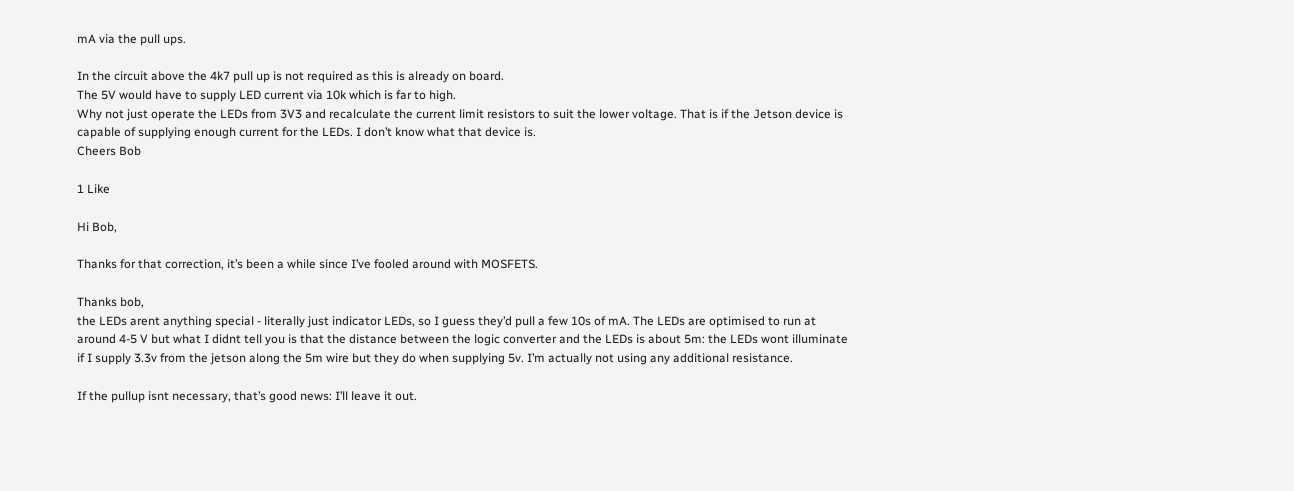mA via the pull ups.

In the circuit above the 4k7 pull up is not required as this is already on board.
The 5V would have to supply LED current via 10k which is far to high.
Why not just operate the LEDs from 3V3 and recalculate the current limit resistors to suit the lower voltage. That is if the Jetson device is capable of supplying enough current for the LEDs. I don’t know what that device is.
Cheers Bob

1 Like

Hi Bob,

Thanks for that correction, it’s been a while since I’ve fooled around with MOSFETS.

Thanks bob,
the LEDs arent anything special - literally just indicator LEDs, so I guess they’d pull a few 10s of mA. The LEDs are optimised to run at around 4-5 V but what I didnt tell you is that the distance between the logic converter and the LEDs is about 5m: the LEDs wont illuminate if I supply 3.3v from the jetson along the 5m wire but they do when supplying 5v. I’m actually not using any additional resistance.

If the pullup isnt necessary, that’s good news: I’ll leave it out.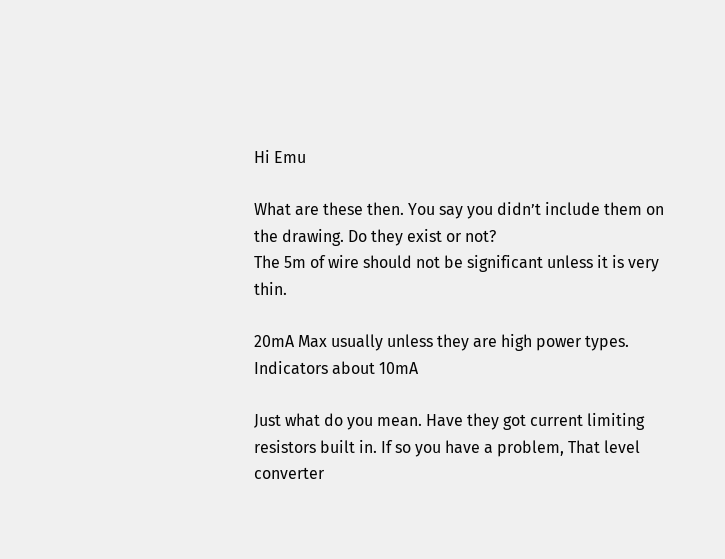Hi Emu

What are these then. You say you didn’t include them on the drawing. Do they exist or not?
The 5m of wire should not be significant unless it is very thin.

20mA Max usually unless they are high power types. Indicators about 10mA

Just what do you mean. Have they got current limiting resistors built in. If so you have a problem, That level converter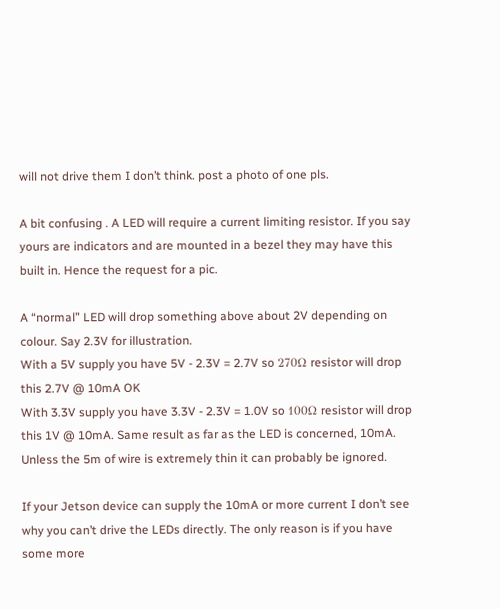will not drive them I don’t think. post a photo of one pls.

A bit confusing . A LED will require a current limiting resistor. If you say yours are indicators and are mounted in a bezel they may have this built in. Hence the request for a pic.

A “normal” LED will drop something above about 2V depending on colour. Say 2.3V for illustration.
With a 5V supply you have 5V - 2.3V = 2.7V so 270Ω resistor will drop this 2.7V @ 10mA OK
With 3.3V supply you have 3.3V - 2.3V = 1.0V so 100Ω resistor will drop this 1V @ 10mA. Same result as far as the LED is concerned, 10mA. Unless the 5m of wire is extremely thin it can probably be ignored.

If your Jetson device can supply the 10mA or more current I don’t see why you can’t drive the LEDs directly. The only reason is if you have some more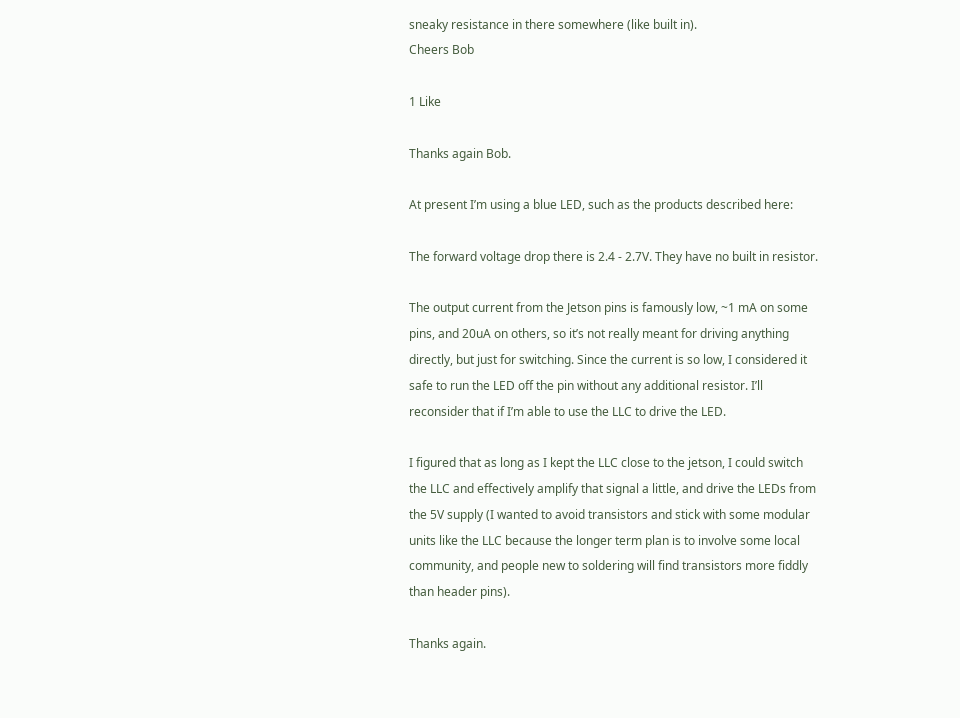sneaky resistance in there somewhere (like built in).
Cheers Bob

1 Like

Thanks again Bob.

At present I’m using a blue LED, such as the products described here:

The forward voltage drop there is 2.4 - 2.7V. They have no built in resistor.

The output current from the Jetson pins is famously low, ~1 mA on some pins, and 20uA on others, so it’s not really meant for driving anything directly, but just for switching. Since the current is so low, I considered it safe to run the LED off the pin without any additional resistor. I’ll reconsider that if I’m able to use the LLC to drive the LED.

I figured that as long as I kept the LLC close to the jetson, I could switch the LLC and effectively amplify that signal a little, and drive the LEDs from the 5V supply (I wanted to avoid transistors and stick with some modular units like the LLC because the longer term plan is to involve some local community, and people new to soldering will find transistors more fiddly than header pins).

Thanks again.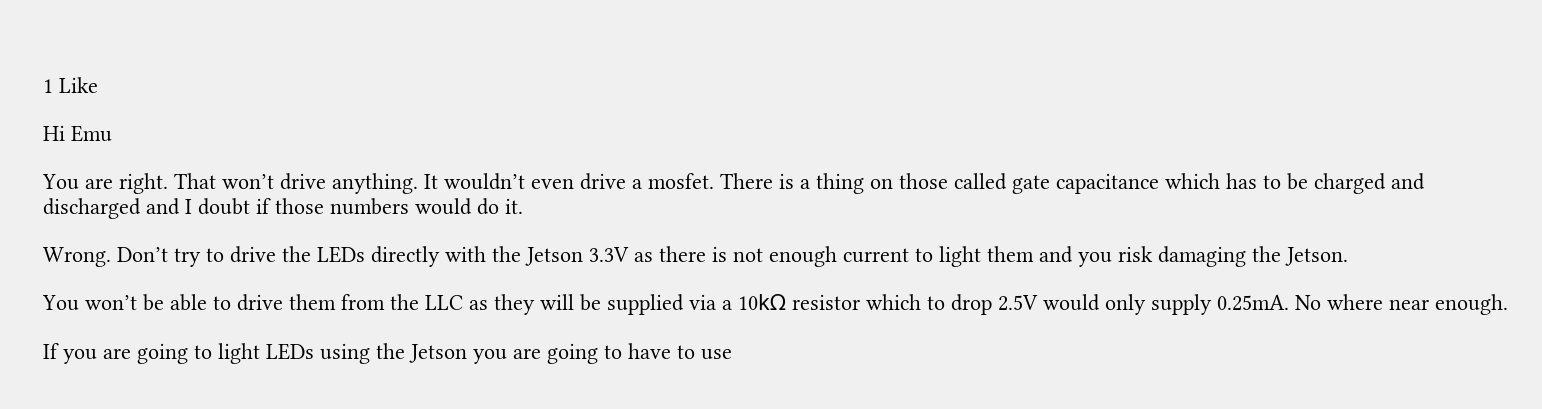1 Like

Hi Emu

You are right. That won’t drive anything. It wouldn’t even drive a mosfet. There is a thing on those called gate capacitance which has to be charged and discharged and I doubt if those numbers would do it.

Wrong. Don’t try to drive the LEDs directly with the Jetson 3.3V as there is not enough current to light them and you risk damaging the Jetson.

You won’t be able to drive them from the LLC as they will be supplied via a 10kΩ resistor which to drop 2.5V would only supply 0.25mA. No where near enough.

If you are going to light LEDs using the Jetson you are going to have to use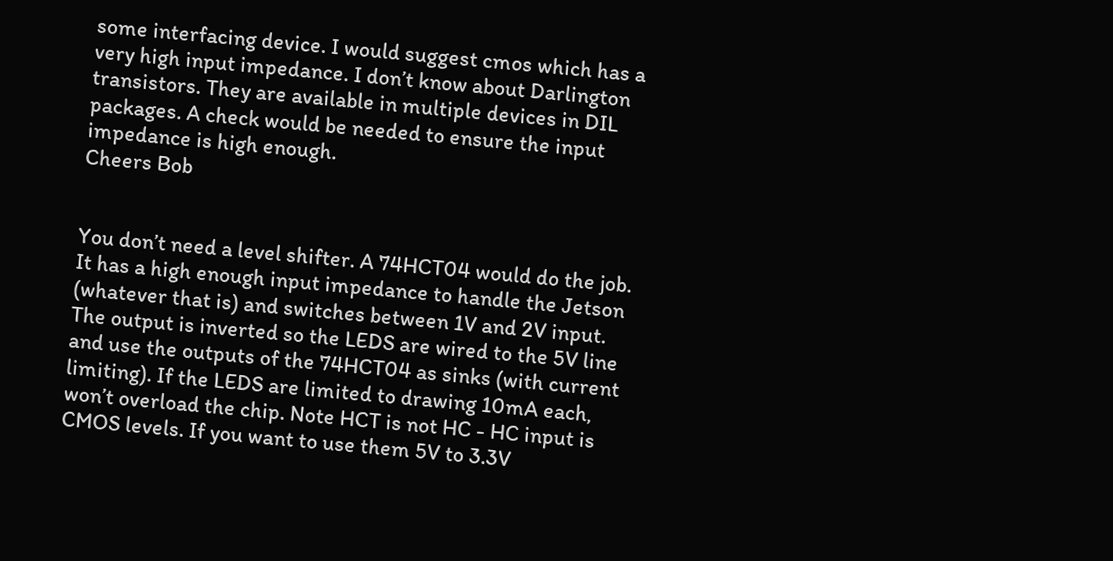some interfacing device. I would suggest cmos which has a very high input impedance. I don’t know about Darlington transistors. They are available in multiple devices in DIL packages. A check would be needed to ensure the input impedance is high enough.
Cheers Bob


You don’t need a level shifter. A 74HCT04 would do the job. It has a high enough input impedance to handle the Jetson (whatever that is) and switches between 1V and 2V input. The output is inverted so the LEDS are wired to the 5V line and use the outputs of the 74HCT04 as sinks (with current limiting). If the LEDS are limited to drawing 10mA each, won’t overload the chip. Note HCT is not HC - HC input is CMOS levels. If you want to use them 5V to 3.3V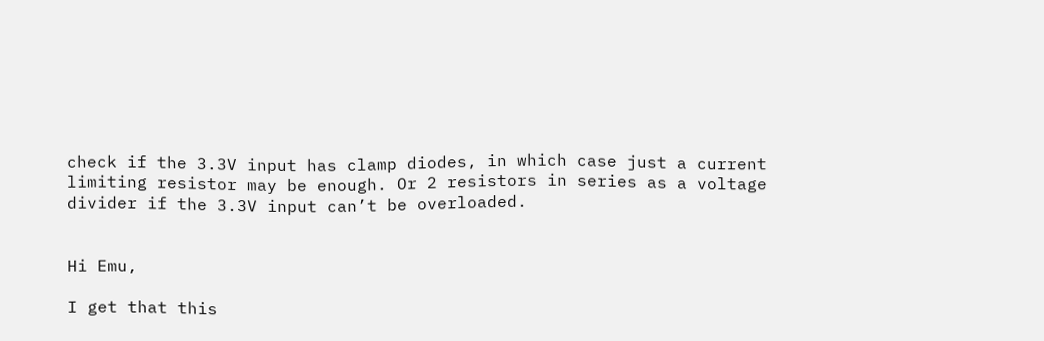check if the 3.3V input has clamp diodes, in which case just a current limiting resistor may be enough. Or 2 resistors in series as a voltage divider if the 3.3V input can’t be overloaded.


Hi Emu,

I get that this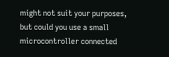might not suit your purposes, but could you use a small microcontroller connected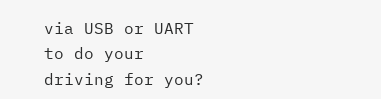via USB or UART to do your driving for you?